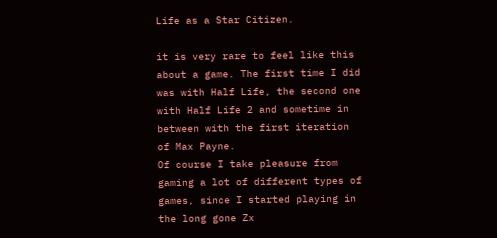Life as a Star Citizen.

it is very rare to feel like this about a game. The first time I did was with Half Life, the second one with Half Life 2 and sometime in between with the first iteration of Max Payne.
Of course I take pleasure from gaming a lot of different types of games, since I started playing in the long gone Zx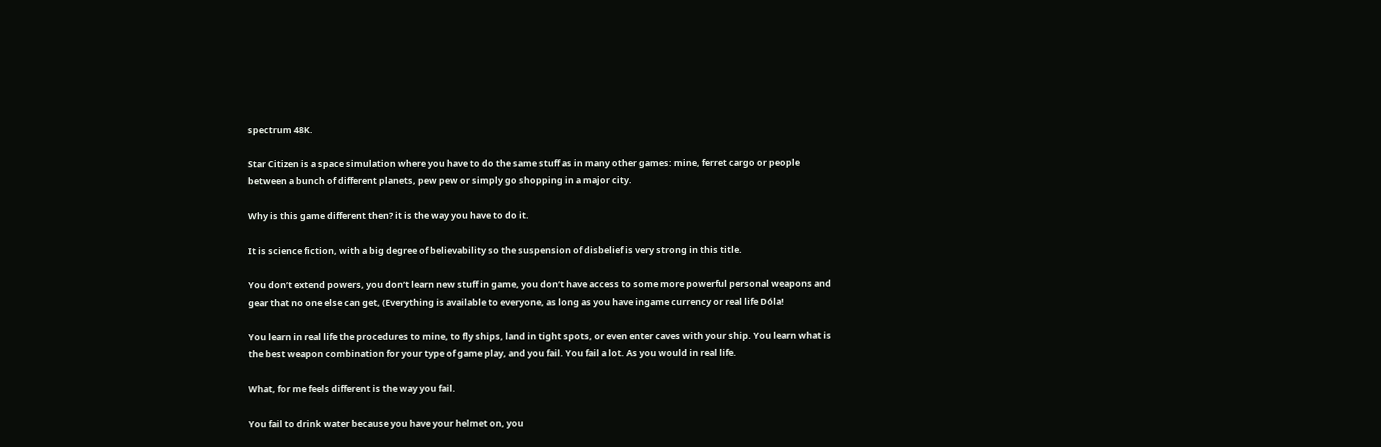spectrum 48K.

Star Citizen is a space simulation where you have to do the same stuff as in many other games: mine, ferret cargo or people between a bunch of different planets, pew pew or simply go shopping in a major city.

Why is this game different then? it is the way you have to do it.

It is science fiction, with a big degree of believability so the suspension of disbelief is very strong in this title.

You don’t extend powers, you don’t learn new stuff in game, you don’t have access to some more powerful personal weapons and gear that no one else can get, (Everything is available to everyone, as long as you have ingame currency or real life Dóla!

You learn in real life the procedures to mine, to fly ships, land in tight spots, or even enter caves with your ship. You learn what is the best weapon combination for your type of game play, and you fail. You fail a lot. As you would in real life.

What, for me feels different is the way you fail.

You fail to drink water because you have your helmet on, you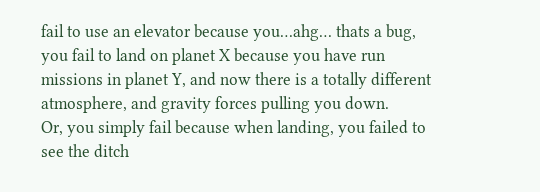fail to use an elevator because you…ahg… thats a bug, you fail to land on planet X because you have run missions in planet Y, and now there is a totally different atmosphere, and gravity forces pulling you down.
Or, you simply fail because when landing, you failed to see the ditch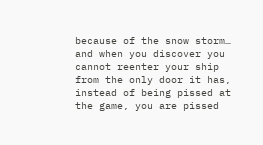because of the snow storm… and when you discover you cannot reenter your ship from the only door it has, instead of being pissed at the game, you are pissed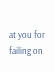at you for failing on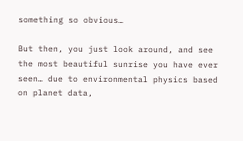something so obvious…

But then, you just look around, and see the most beautiful sunrise you have ever seen… due to environmental physics based on planet data,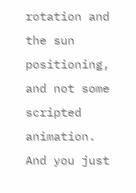rotation and the sun positioning, and not some scripted animation. And you just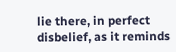lie there, in perfect disbelief, as it reminds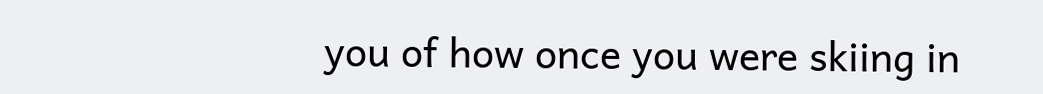you of how once you were skiing in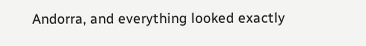Andorra, and everything looked exactly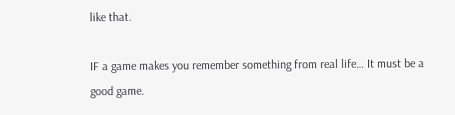like that.

IF a game makes you remember something from real life… It must be a good game.